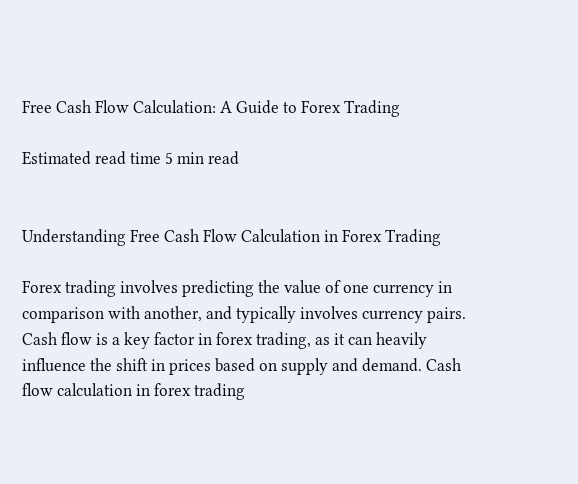Free Cash Flow Calculation: A Guide to Forex Trading

Estimated read time 5 min read


Understanding Free Cash Flow Calculation in Forex Trading

Forex trading involves predicting the value of one currency in comparison with another, and typically involves currency pairs. Cash flow is a key factor in forex trading, as it can heavily influence the shift in prices based on supply and demand. Cash flow calculation in forex trading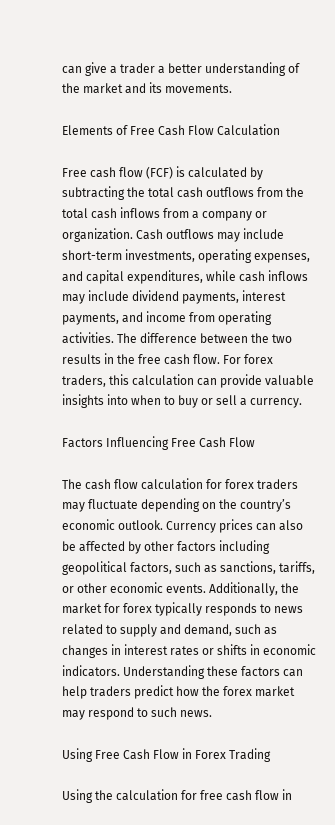can give a trader a better understanding of the market and its movements.

Elements of Free Cash Flow Calculation

Free cash flow (FCF) is calculated by subtracting the total cash outflows from the total cash inflows from a company or organization. Cash outflows may include short-term investments, operating expenses, and capital expenditures, while cash inflows may include dividend payments, interest payments, and income from operating activities. The difference between the two results in the free cash flow. For forex traders, this calculation can provide valuable insights into when to buy or sell a currency.

Factors Influencing Free Cash Flow

The cash flow calculation for forex traders may fluctuate depending on the country’s economic outlook. Currency prices can also be affected by other factors including geopolitical factors, such as sanctions, tariffs, or other economic events. Additionally, the market for forex typically responds to news related to supply and demand, such as changes in interest rates or shifts in economic indicators. Understanding these factors can help traders predict how the forex market may respond to such news.

Using Free Cash Flow in Forex Trading

Using the calculation for free cash flow in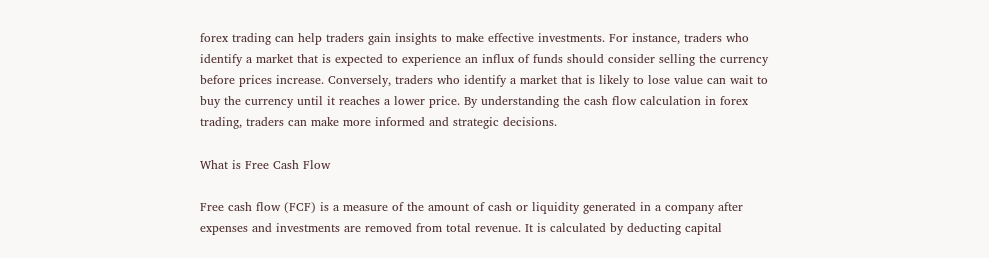forex trading can help traders gain insights to make effective investments. For instance, traders who identify a market that is expected to experience an influx of funds should consider selling the currency before prices increase. Conversely, traders who identify a market that is likely to lose value can wait to buy the currency until it reaches a lower price. By understanding the cash flow calculation in forex trading, traders can make more informed and strategic decisions.

What is Free Cash Flow

Free cash flow (FCF) is a measure of the amount of cash or liquidity generated in a company after expenses and investments are removed from total revenue. It is calculated by deducting capital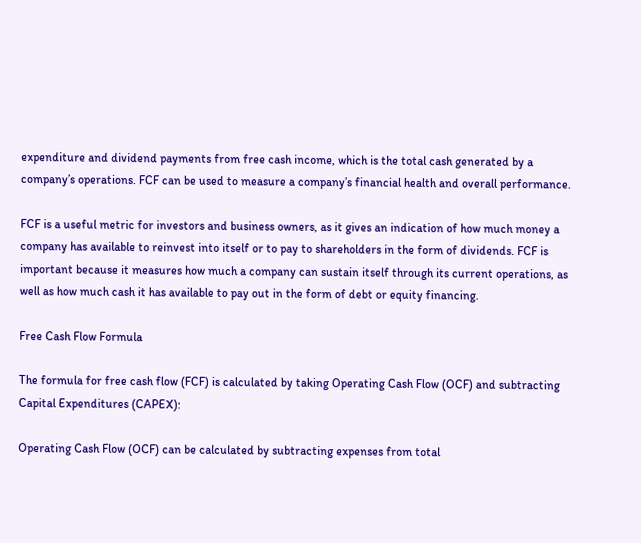expenditure and dividend payments from free cash income, which is the total cash generated by a company’s operations. FCF can be used to measure a company’s financial health and overall performance.

FCF is a useful metric for investors and business owners, as it gives an indication of how much money a company has available to reinvest into itself or to pay to shareholders in the form of dividends. FCF is important because it measures how much a company can sustain itself through its current operations, as well as how much cash it has available to pay out in the form of debt or equity financing.

Free Cash Flow Formula

The formula for free cash flow (FCF) is calculated by taking Operating Cash Flow (OCF) and subtracting Capital Expenditures (CAPEX):

Operating Cash Flow (OCF) can be calculated by subtracting expenses from total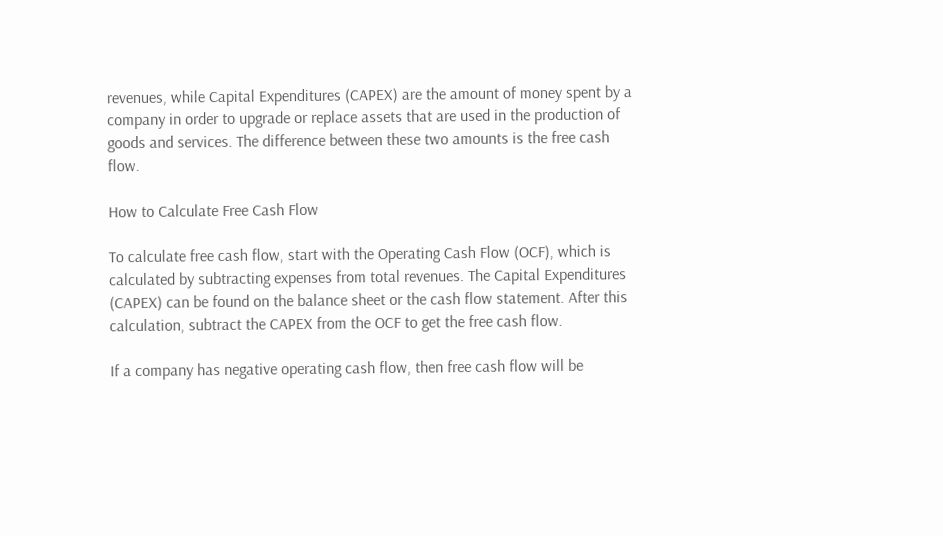revenues, while Capital Expenditures (CAPEX) are the amount of money spent by a company in order to upgrade or replace assets that are used in the production of goods and services. The difference between these two amounts is the free cash flow.

How to Calculate Free Cash Flow

To calculate free cash flow, start with the Operating Cash Flow (OCF), which is calculated by subtracting expenses from total revenues. The Capital Expenditures (CAPEX) can be found on the balance sheet or the cash flow statement. After this calculation, subtract the CAPEX from the OCF to get the free cash flow.

If a company has negative operating cash flow, then free cash flow will be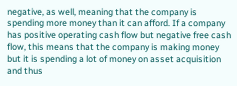negative, as well, meaning that the company is spending more money than it can afford. If a company has positive operating cash flow but negative free cash flow, this means that the company is making money but it is spending a lot of money on asset acquisition and thus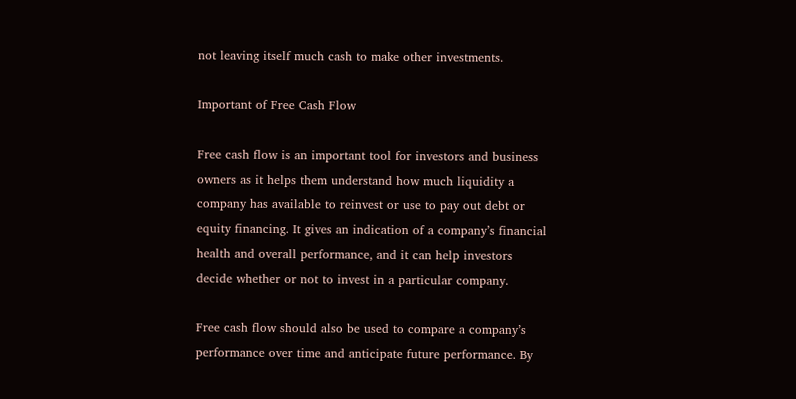not leaving itself much cash to make other investments.

Important of Free Cash Flow

Free cash flow is an important tool for investors and business owners as it helps them understand how much liquidity a company has available to reinvest or use to pay out debt or equity financing. It gives an indication of a company’s financial health and overall performance, and it can help investors decide whether or not to invest in a particular company.

Free cash flow should also be used to compare a company’s performance over time and anticipate future performance. By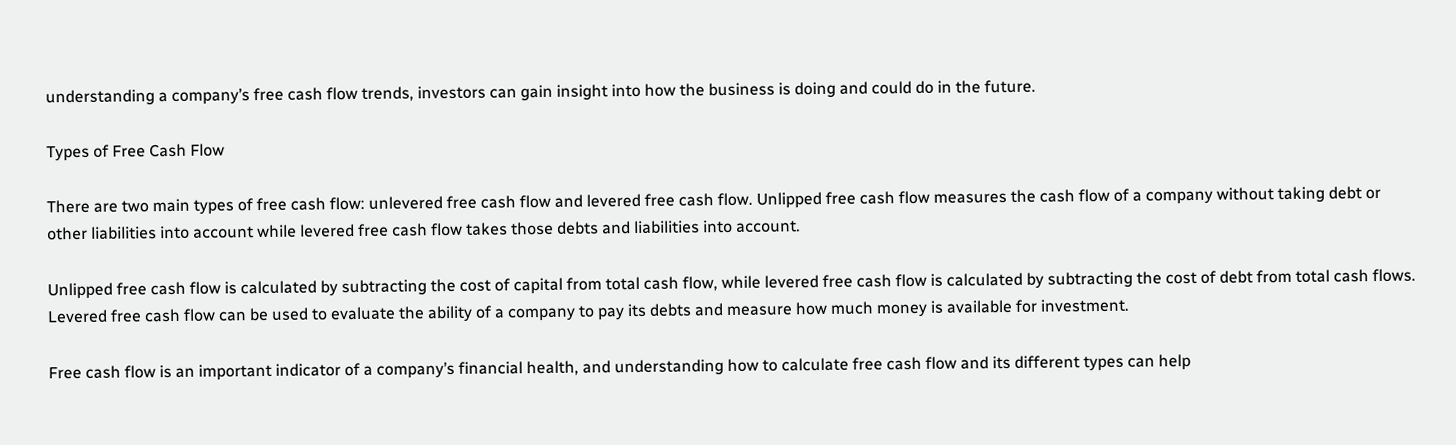understanding a company’s free cash flow trends, investors can gain insight into how the business is doing and could do in the future.

Types of Free Cash Flow

There are two main types of free cash flow: unlevered free cash flow and levered free cash flow. Unlipped free cash flow measures the cash flow of a company without taking debt or other liabilities into account while levered free cash flow takes those debts and liabilities into account.

Unlipped free cash flow is calculated by subtracting the cost of capital from total cash flow, while levered free cash flow is calculated by subtracting the cost of debt from total cash flows. Levered free cash flow can be used to evaluate the ability of a company to pay its debts and measure how much money is available for investment.

Free cash flow is an important indicator of a company’s financial health, and understanding how to calculate free cash flow and its different types can help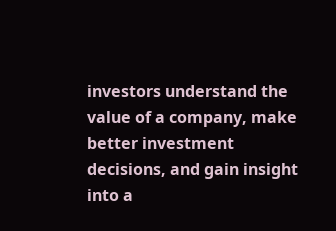investors understand the value of a company, make better investment decisions, and gain insight into a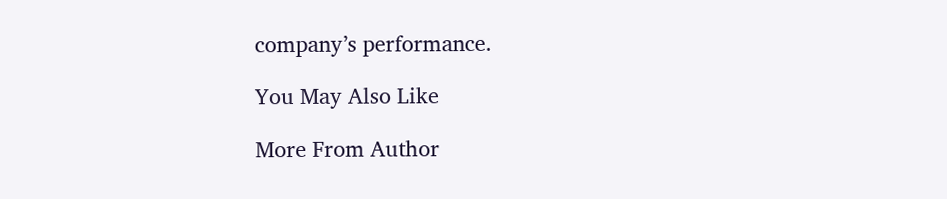company’s performance.

You May Also Like

More From Author